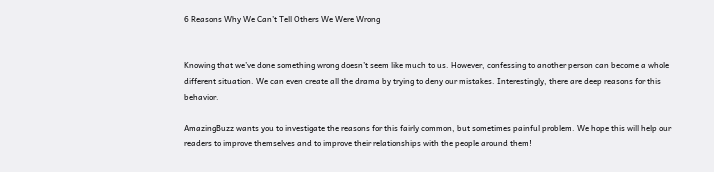6 Reasons Why We Can’t Tell Others We Were Wrong


Knowing that we’ve done something wrong doesn’t seem like much to us. However, confessing to another person can become a whole different situation. We can even create all the drama by trying to deny our mistakes. Interestingly, there are deep reasons for this behavior.

AmazingBuzz wants you to investigate the reasons for this fairly common, but sometimes painful problem. We hope this will help our readers to improve themselves and to improve their relationships with the people around them!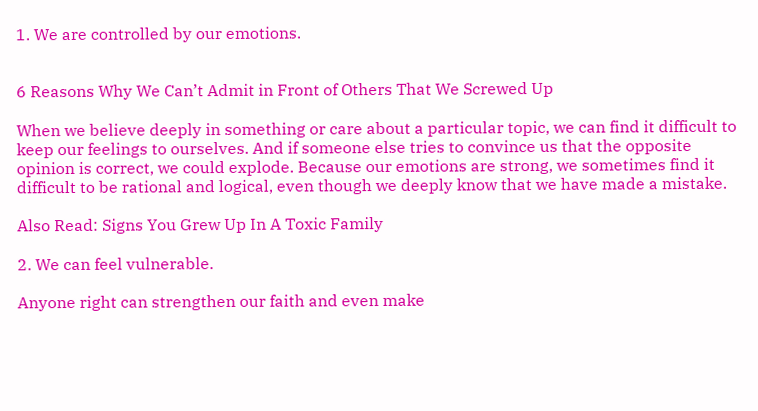1. We are controlled by our emotions.


6 Reasons Why We Can’t Admit in Front of Others That We Screwed Up

When we believe deeply in something or care about a particular topic, we can find it difficult to keep our feelings to ourselves. And if someone else tries to convince us that the opposite opinion is correct, we could explode. Because our emotions are strong, we sometimes find it difficult to be rational and logical, even though we deeply know that we have made a mistake.

Also Read: Signs You Grew Up In A Toxic Family

2. We can feel vulnerable.

Anyone right can strengthen our faith and even make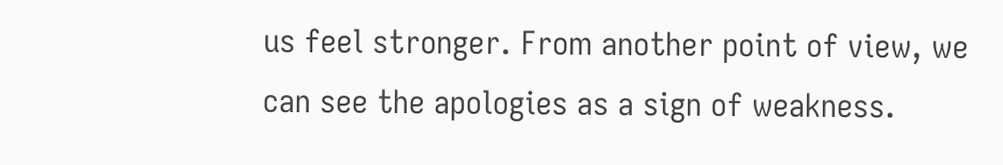us feel stronger. From another point of view, we can see the apologies as a sign of weakness.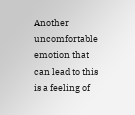Another uncomfortable emotion that can lead to this is a feeling of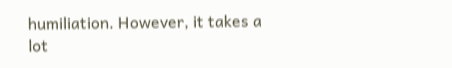humiliation. However, it takes a lot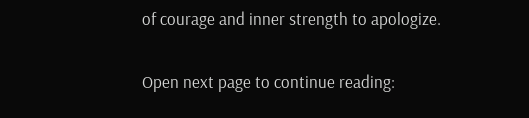of courage and inner strength to apologize.

Open next page to continue reading: